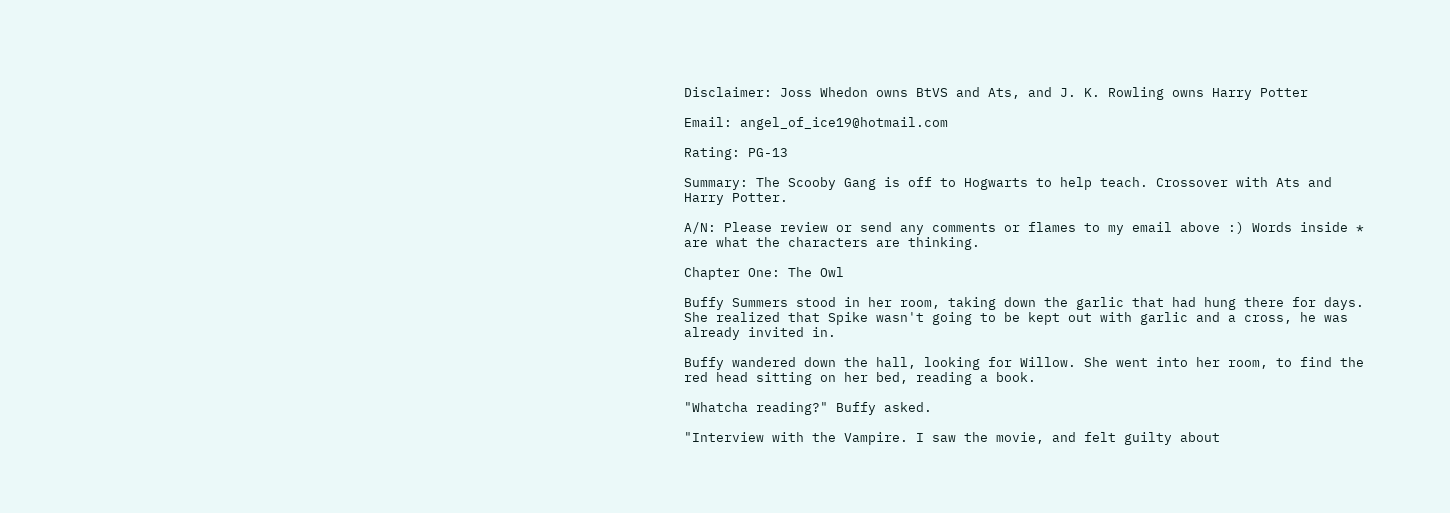Disclaimer: Joss Whedon owns BtVS and Ats, and J. K. Rowling owns Harry Potter

Email: angel_of_ice19@hotmail.com

Rating: PG-13

Summary: The Scooby Gang is off to Hogwarts to help teach. Crossover with Ats and Harry Potter.

A/N: Please review or send any comments or flames to my email above :) Words inside * are what the characters are thinking.

Chapter One: The Owl

Buffy Summers stood in her room, taking down the garlic that had hung there for days. She realized that Spike wasn't going to be kept out with garlic and a cross, he was already invited in.

Buffy wandered down the hall, looking for Willow. She went into her room, to find the red head sitting on her bed, reading a book.

"Whatcha reading?" Buffy asked.

"Interview with the Vampire. I saw the movie, and felt guilty about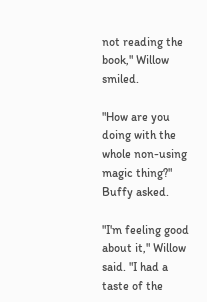not reading the book," Willow smiled.

"How are you doing with the whole non-using magic thing?" Buffy asked.

"I'm feeling good about it," Willow said. "I had a taste of the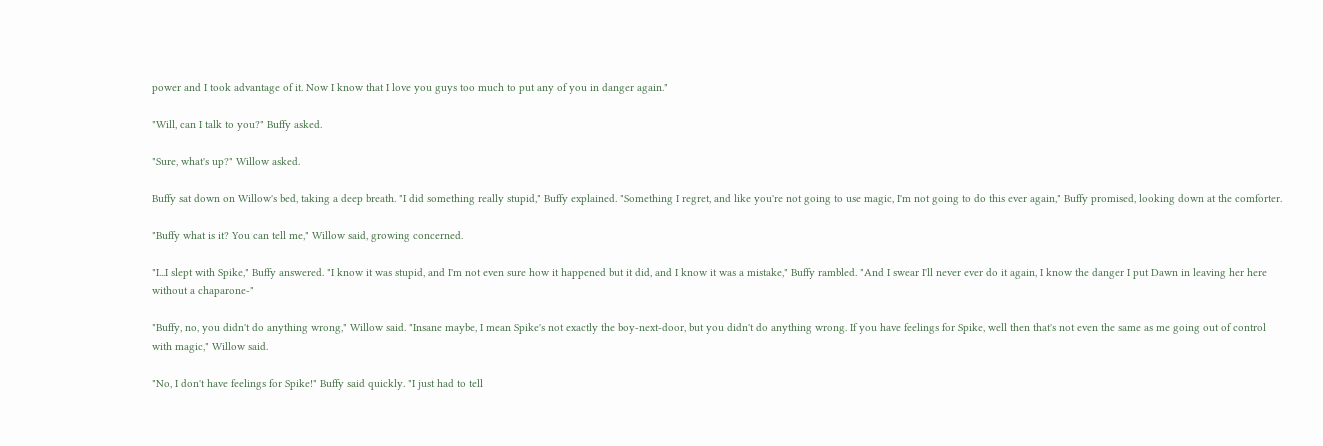power and I took advantage of it. Now I know that I love you guys too much to put any of you in danger again."

"Will, can I talk to you?" Buffy asked.

"Sure, what's up?" Willow asked.

Buffy sat down on Willow's bed, taking a deep breath. "I did something really stupid," Buffy explained. "Something I regret, and like you're not going to use magic, I'm not going to do this ever again," Buffy promised, looking down at the comforter.

"Buffy what is it? You can tell me," Willow said, growing concerned.

"I...I slept with Spike," Buffy answered. "I know it was stupid, and I'm not even sure how it happened but it did, and I know it was a mistake," Buffy rambled. "And I swear I'll never ever do it again, I know the danger I put Dawn in leaving her here without a chaparone-"

"Buffy, no, you didn't do anything wrong," Willow said. "Insane maybe, I mean Spike's not exactly the boy-next-door, but you didn't do anything wrong. If you have feelings for Spike, well then that's not even the same as me going out of control with magic," Willow said.

"No, I don't have feelings for Spike!" Buffy said quickly. "I just had to tell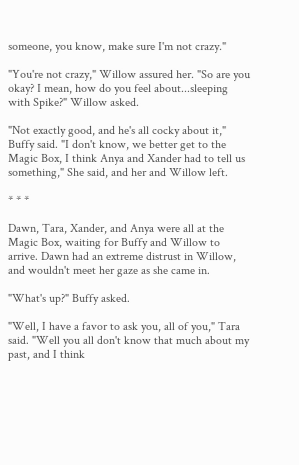someone, you know, make sure I'm not crazy."

"You're not crazy," Willow assured her. "So are you okay? I mean, how do you feel about...sleeping with Spike?" Willow asked.

"Not exactly good, and he's all cocky about it," Buffy said. "I don't know, we better get to the Magic Box, I think Anya and Xander had to tell us something," She said, and her and Willow left.

* * *

Dawn, Tara, Xander, and Anya were all at the Magic Box, waiting for Buffy and Willow to arrive. Dawn had an extreme distrust in Willow, and wouldn't meet her gaze as she came in.

"What's up?" Buffy asked.

"Well, I have a favor to ask you, all of you," Tara said. "Well you all don't know that much about my past, and I think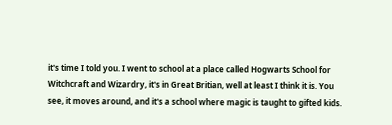it's time I told you. I went to school at a place called Hogwarts School for Witchcraft and Wizardry, it's in Great Britian, well at least I think it is. You see, it moves around, and it's a school where magic is taught to gifted kids.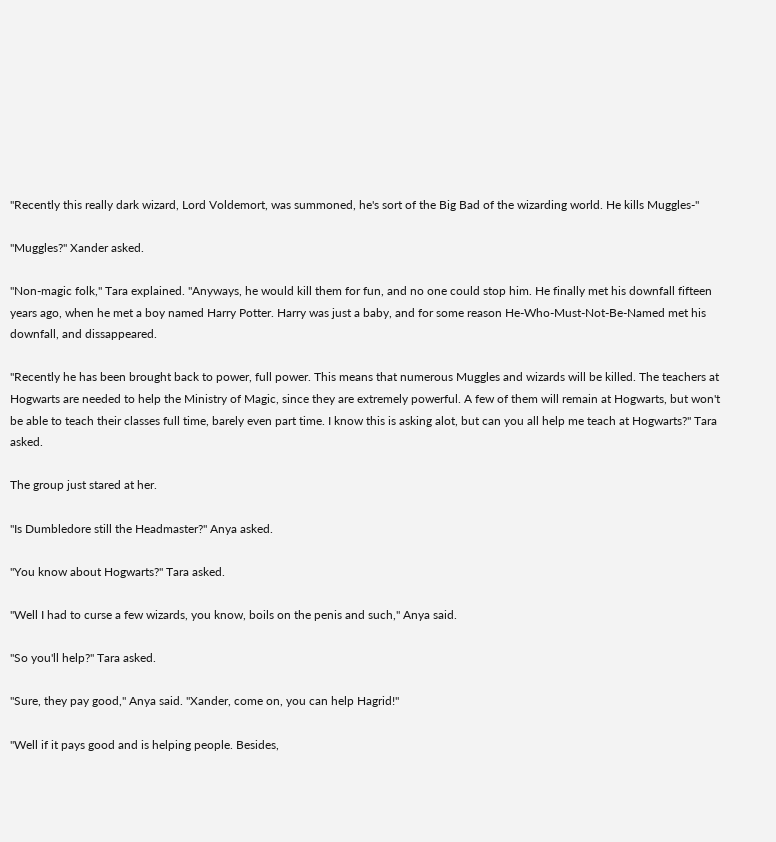"Recently this really dark wizard, Lord Voldemort, was summoned, he's sort of the Big Bad of the wizarding world. He kills Muggles-"

"Muggles?" Xander asked.

"Non-magic folk," Tara explained. "Anyways, he would kill them for fun, and no one could stop him. He finally met his downfall fifteen years ago, when he met a boy named Harry Potter. Harry was just a baby, and for some reason He-Who-Must-Not-Be-Named met his downfall, and dissappeared.

"Recently he has been brought back to power, full power. This means that numerous Muggles and wizards will be killed. The teachers at Hogwarts are needed to help the Ministry of Magic, since they are extremely powerful. A few of them will remain at Hogwarts, but won't be able to teach their classes full time, barely even part time. I know this is asking alot, but can you all help me teach at Hogwarts?" Tara asked.

The group just stared at her.

"Is Dumbledore still the Headmaster?" Anya asked.

"You know about Hogwarts?" Tara asked.

"Well I had to curse a few wizards, you know, boils on the penis and such," Anya said.

"So you'll help?" Tara asked.

"Sure, they pay good," Anya said. "Xander, come on, you can help Hagrid!"

"Well if it pays good and is helping people. Besides,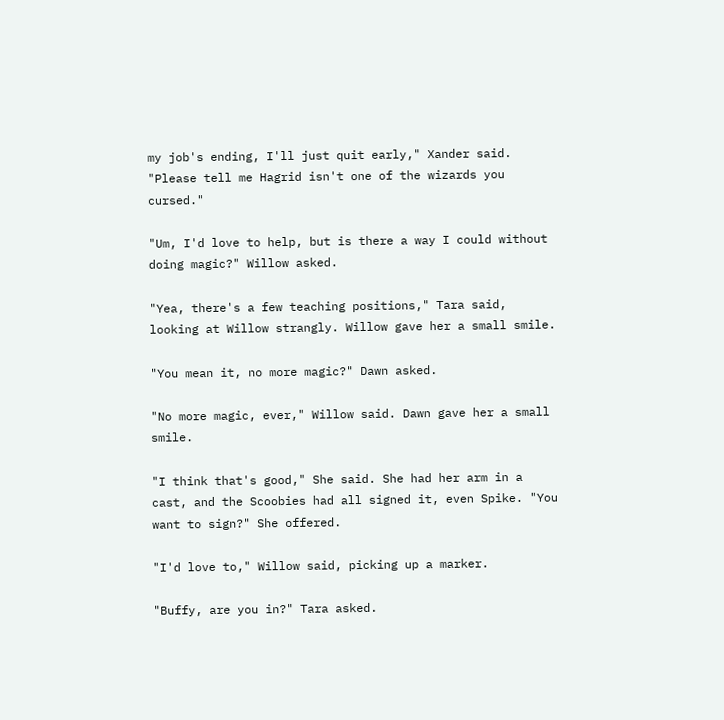my job's ending, I'll just quit early," Xander said. "Please tell me Hagrid isn't one of the wizards you cursed."

"Um, I'd love to help, but is there a way I could without doing magic?" Willow asked.

"Yea, there's a few teaching positions," Tara said, looking at Willow strangly. Willow gave her a small smile.

"You mean it, no more magic?" Dawn asked.

"No more magic, ever," Willow said. Dawn gave her a small smile.

"I think that's good," She said. She had her arm in a cast, and the Scoobies had all signed it, even Spike. "You want to sign?" She offered.

"I'd love to," Willow said, picking up a marker.

"Buffy, are you in?" Tara asked.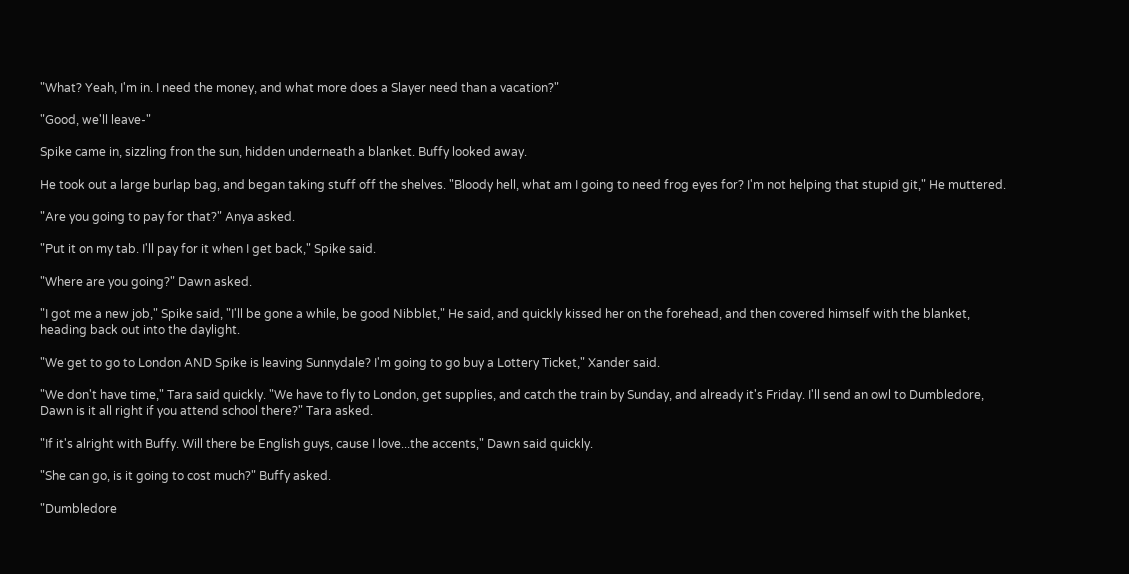"What? Yeah, I'm in. I need the money, and what more does a Slayer need than a vacation?"

"Good, we'll leave-"

Spike came in, sizzling fron the sun, hidden underneath a blanket. Buffy looked away.

He took out a large burlap bag, and began taking stuff off the shelves. "Bloody hell, what am I going to need frog eyes for? I'm not helping that stupid git," He muttered.

"Are you going to pay for that?" Anya asked.

"Put it on my tab. I'll pay for it when I get back," Spike said.

"Where are you going?" Dawn asked.

"I got me a new job," Spike said, "I'll be gone a while, be good Nibblet," He said, and quickly kissed her on the forehead, and then covered himself with the blanket, heading back out into the daylight.

"We get to go to London AND Spike is leaving Sunnydale? I'm going to go buy a Lottery Ticket," Xander said.

"We don't have time," Tara said quickly. "We have to fly to London, get supplies, and catch the train by Sunday, and already it's Friday. I'll send an owl to Dumbledore, Dawn is it all right if you attend school there?" Tara asked.

"If it's alright with Buffy. Will there be English guys, cause I love...the accents," Dawn said quickly.

"She can go, is it going to cost much?" Buffy asked.

"Dumbledore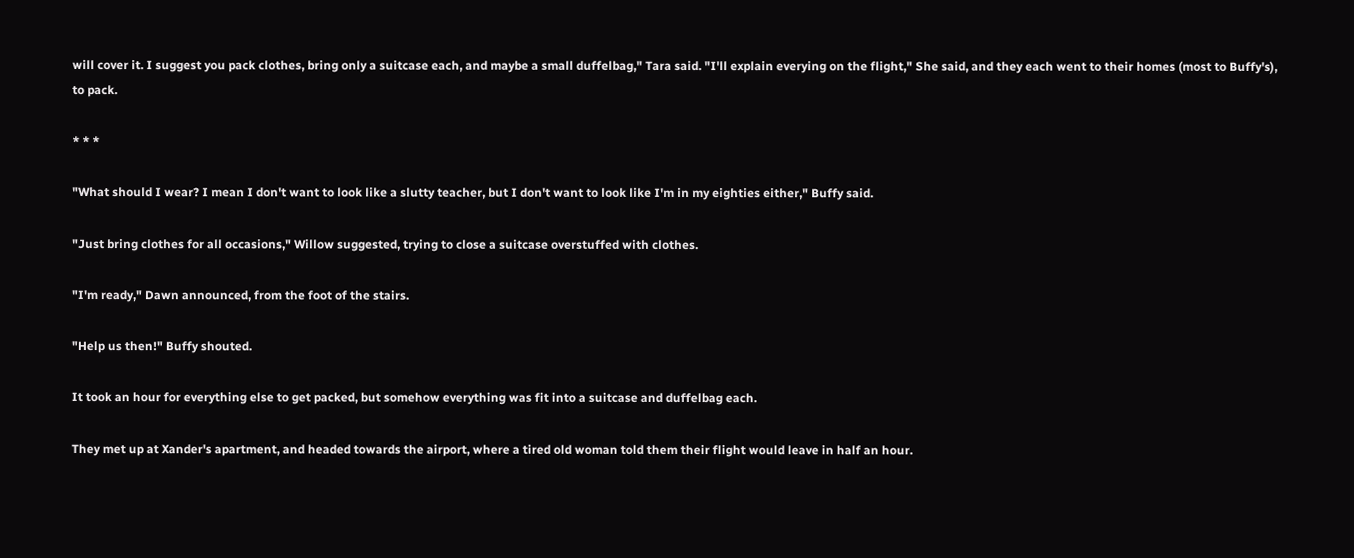will cover it. I suggest you pack clothes, bring only a suitcase each, and maybe a small duffelbag," Tara said. "I'll explain everying on the flight," She said, and they each went to their homes (most to Buffy's), to pack.

* * *

"What should I wear? I mean I don't want to look like a slutty teacher, but I don't want to look like I'm in my eighties either," Buffy said.

"Just bring clothes for all occasions," Willow suggested, trying to close a suitcase overstuffed with clothes.

"I'm ready," Dawn announced, from the foot of the stairs.

"Help us then!" Buffy shouted.

It took an hour for everything else to get packed, but somehow everything was fit into a suitcase and duffelbag each.

They met up at Xander's apartment, and headed towards the airport, where a tired old woman told them their flight would leave in half an hour.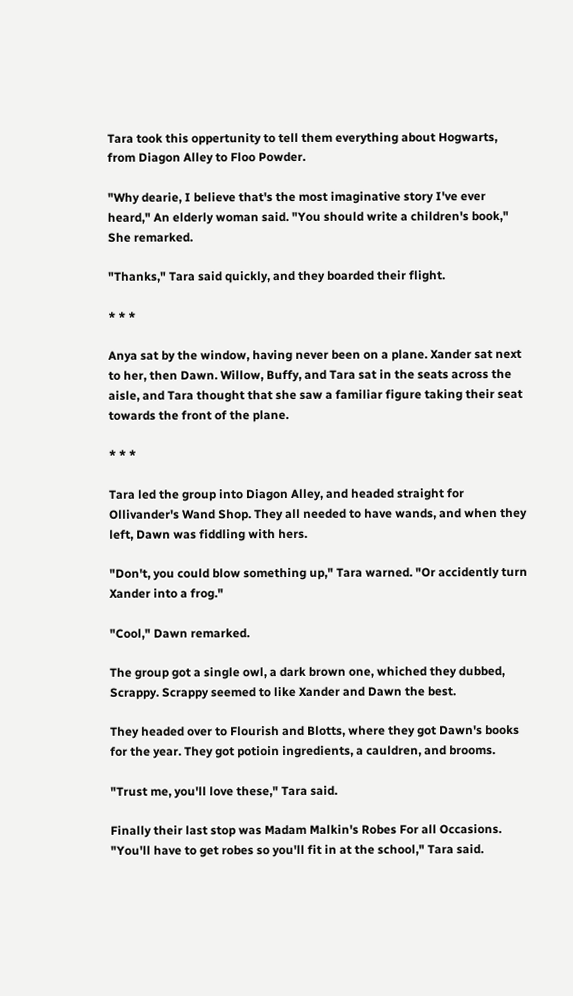Tara took this oppertunity to tell them everything about Hogwarts, from Diagon Alley to Floo Powder.

"Why dearie, I believe that's the most imaginative story I've ever heard," An elderly woman said. "You should write a children's book," She remarked.

"Thanks," Tara said quickly, and they boarded their flight.

* * *

Anya sat by the window, having never been on a plane. Xander sat next to her, then Dawn. Willow, Buffy, and Tara sat in the seats across the aisle, and Tara thought that she saw a familiar figure taking their seat towards the front of the plane.

* * *

Tara led the group into Diagon Alley, and headed straight for Ollivander's Wand Shop. They all needed to have wands, and when they left, Dawn was fiddling with hers.

"Don't, you could blow something up," Tara warned. "Or accidently turn Xander into a frog."

"Cool," Dawn remarked.

The group got a single owl, a dark brown one, whiched they dubbed, Scrappy. Scrappy seemed to like Xander and Dawn the best.

They headed over to Flourish and Blotts, where they got Dawn's books for the year. They got potioin ingredients, a cauldren, and brooms.

"Trust me, you'll love these," Tara said.

Finally their last stop was Madam Malkin's Robes For all Occasions. "You'll have to get robes so you'll fit in at the school," Tara said.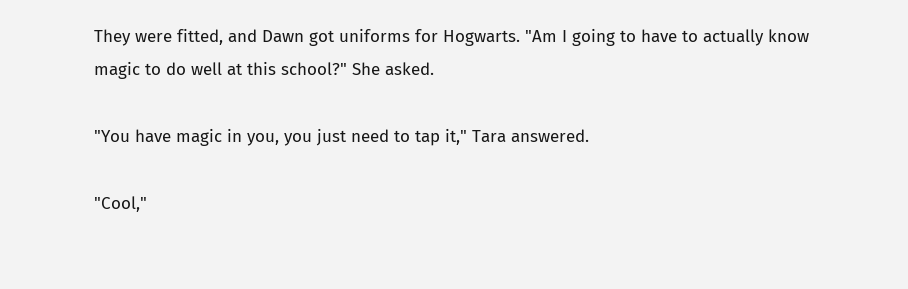They were fitted, and Dawn got uniforms for Hogwarts. "Am I going to have to actually know magic to do well at this school?" She asked.

"You have magic in you, you just need to tap it," Tara answered.

"Cool,"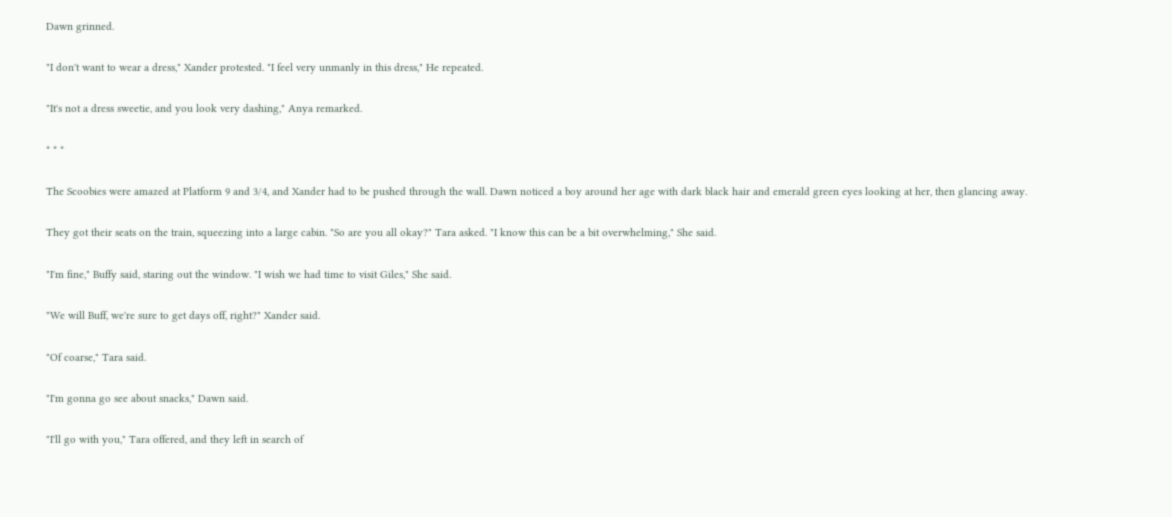Dawn grinned.

"I don't want to wear a dress," Xander protested. "I feel very unmanly in this dress," He repeated.

"It's not a dress sweetie, and you look very dashing," Anya remarked.

* * *

The Scoobies were amazed at Platform 9 and 3/4, and Xander had to be pushed through the wall. Dawn noticed a boy around her age with dark black hair and emerald green eyes looking at her, then glancing away.

They got their seats on the train, squeezing into a large cabin. "So are you all okay?" Tara asked. "I know this can be a bit overwhelming," She said.

"I'm fine," Buffy said, staring out the window. "I wish we had time to visit Giles," She said.

"We will Buff, we're sure to get days off, right?" Xander said.

"Of coarse," Tara said.

"I'm gonna go see about snacks," Dawn said.

"I'll go with you," Tara offered, and they left in search of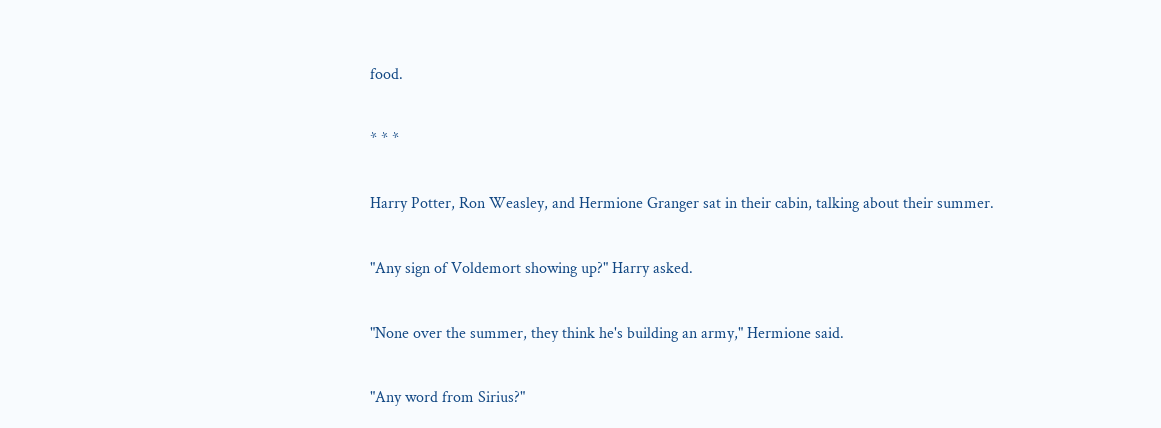food.

* * *

Harry Potter, Ron Weasley, and Hermione Granger sat in their cabin, talking about their summer.

"Any sign of Voldemort showing up?" Harry asked.

"None over the summer, they think he's building an army," Hermione said.

"Any word from Sirius?"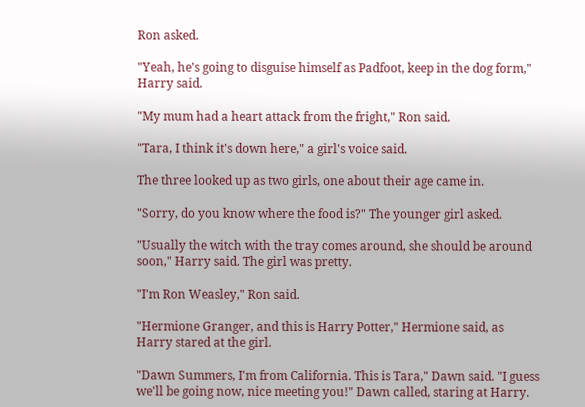Ron asked.

"Yeah, he's going to disguise himself as Padfoot, keep in the dog form," Harry said.

"My mum had a heart attack from the fright," Ron said.

"Tara, I think it's down here," a girl's voice said.

The three looked up as two girls, one about their age came in.

"Sorry, do you know where the food is?" The younger girl asked.

"Usually the witch with the tray comes around, she should be around soon," Harry said. The girl was pretty.

"I'm Ron Weasley," Ron said.

"Hermione Granger, and this is Harry Potter," Hermione said, as Harry stared at the girl.

"Dawn Summers, I'm from California. This is Tara," Dawn said. "I guess we'll be going now, nice meeting you!" Dawn called, staring at Harry.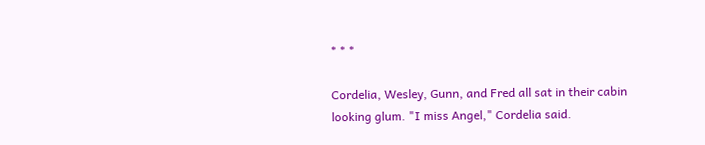* * *

Cordelia, Wesley, Gunn, and Fred all sat in their cabin looking glum. "I miss Angel," Cordelia said.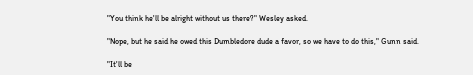"You think he'll be alright without us there?" Wesley asked.

"Nope, but he said he owed this Dumbledore dude a favor, so we have to do this," Gunn said.

"It'll be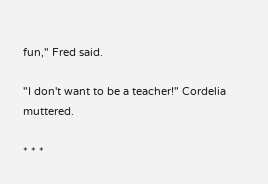fun," Fred said.

"I don't want to be a teacher!" Cordelia muttered.

* * *